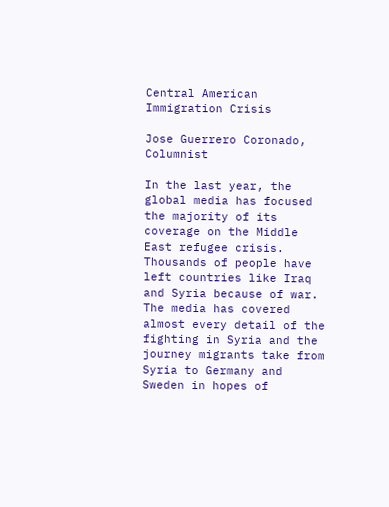Central American Immigration Crisis

Jose Guerrero Coronado, Columnist

In the last year, the global media has focused the majority of its coverage on the Middle East refugee crisis. Thousands of people have left countries like Iraq and Syria because of war. The media has covered almost every detail of the fighting in Syria and the journey migrants take from Syria to Germany and Sweden in hopes of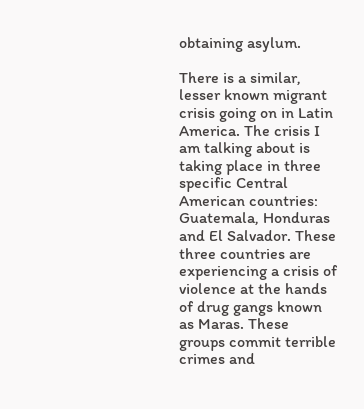obtaining asylum.

There is a similar, lesser known migrant crisis going on in Latin America. The crisis I am talking about is taking place in three specific Central American countries: Guatemala, Honduras and El Salvador. These three countries are experiencing a crisis of violence at the hands of drug gangs known as Maras. These groups commit terrible crimes and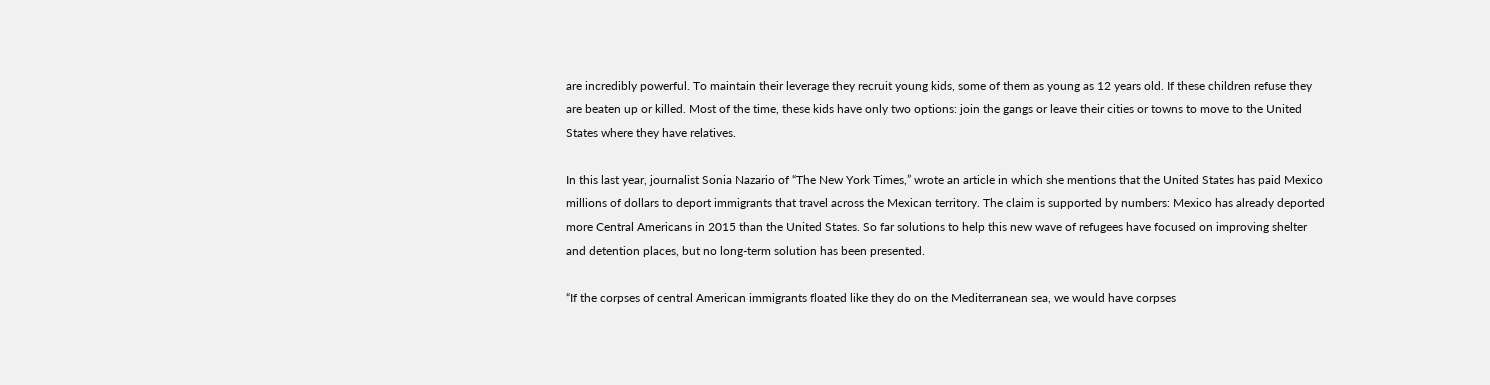are incredibly powerful. To maintain their leverage they recruit young kids, some of them as young as 12 years old. If these children refuse they are beaten up or killed. Most of the time, these kids have only two options: join the gangs or leave their cities or towns to move to the United States where they have relatives.

In this last year, journalist Sonia Nazario of “The New York Times,” wrote an article in which she mentions that the United States has paid Mexico millions of dollars to deport immigrants that travel across the Mexican territory. The claim is supported by numbers: Mexico has already deported more Central Americans in 2015 than the United States. So far solutions to help this new wave of refugees have focused on improving shelter and detention places, but no long-term solution has been presented.

“If the corpses of central American immigrants floated like they do on the Mediterranean sea, we would have corpses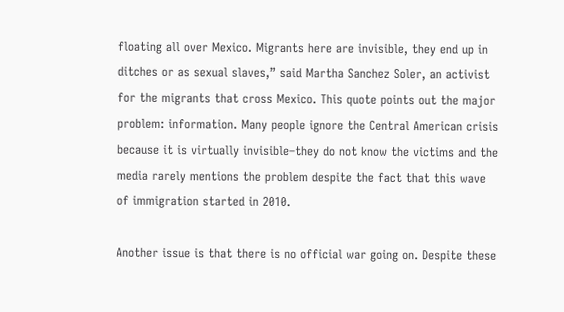floating all over Mexico. Migrants here are invisible, they end up in ditches or as sexual slaves,” said Martha Sanchez Soler, an activist for the migrants that cross Mexico. This quote points out the major problem: information. Many people ignore the Central American crisis because it is virtually invisible–they do not know the victims and the media rarely mentions the problem despite the fact that this wave of immigration started in 2010.

Another issue is that there is no official war going on. Despite these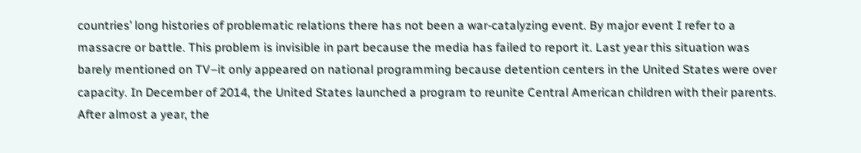countries’ long histories of problematic relations there has not been a war-catalyzing event. By major event I refer to a massacre or battle. This problem is invisible in part because the media has failed to report it. Last year this situation was barely mentioned on TV–it only appeared on national programming because detention centers in the United States were over capacity. In December of 2014, the United States launched a program to reunite Central American children with their parents. After almost a year, the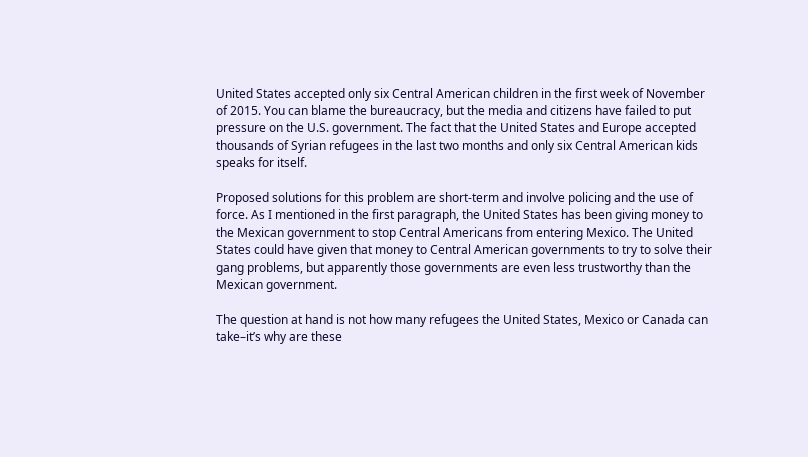United States accepted only six Central American children in the first week of November of 2015. You can blame the bureaucracy, but the media and citizens have failed to put pressure on the U.S. government. The fact that the United States and Europe accepted thousands of Syrian refugees in the last two months and only six Central American kids speaks for itself.

Proposed solutions for this problem are short-term and involve policing and the use of force. As I mentioned in the first paragraph, the United States has been giving money to the Mexican government to stop Central Americans from entering Mexico. The United States could have given that money to Central American governments to try to solve their gang problems, but apparently those governments are even less trustworthy than the Mexican government.

The question at hand is not how many refugees the United States, Mexico or Canada can take–it’s why are these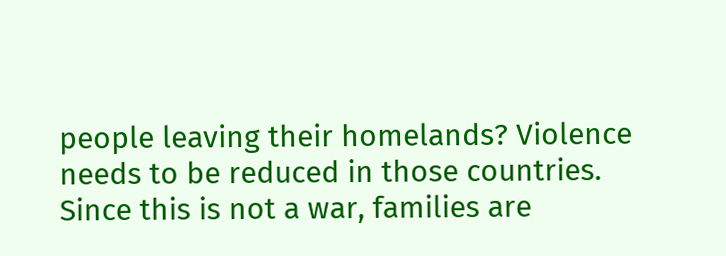people leaving their homelands? Violence needs to be reduced in those countries. Since this is not a war, families are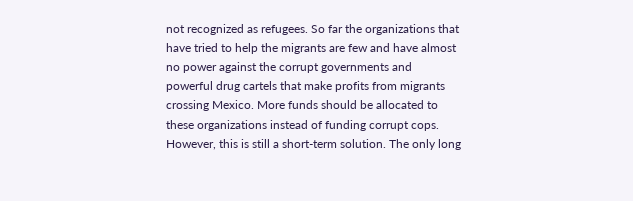not recognized as refugees. So far the organizations that have tried to help the migrants are few and have almost no power against the corrupt governments and powerful drug cartels that make profits from migrants crossing Mexico. More funds should be allocated to these organizations instead of funding corrupt cops. However, this is still a short-term solution. The only long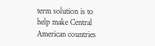term solution is to help make Central American countries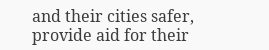and their cities safer, provide aid for their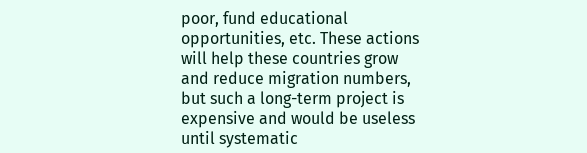poor, fund educational opportunities, etc. These actions will help these countries grow and reduce migration numbers, but such a long-term project is expensive and would be useless until systematic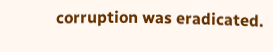corruption was eradicated.